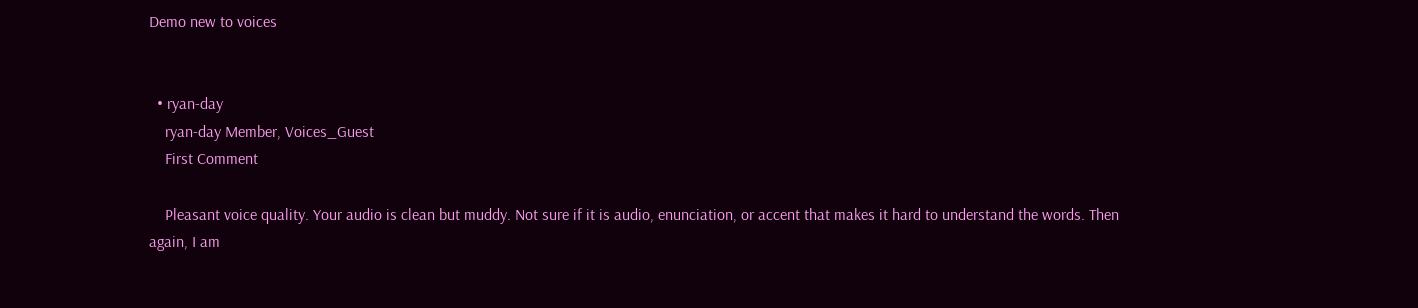Demo new to voices


  • ryan-day
    ryan-day Member, Voices_Guest
    First Comment

    Pleasant voice quality. Your audio is clean but muddy. Not sure if it is audio, enunciation, or accent that makes it hard to understand the words. Then again, I am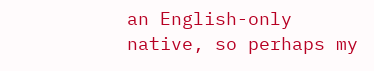an English-only native, so perhaps my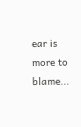ear is more to blame...